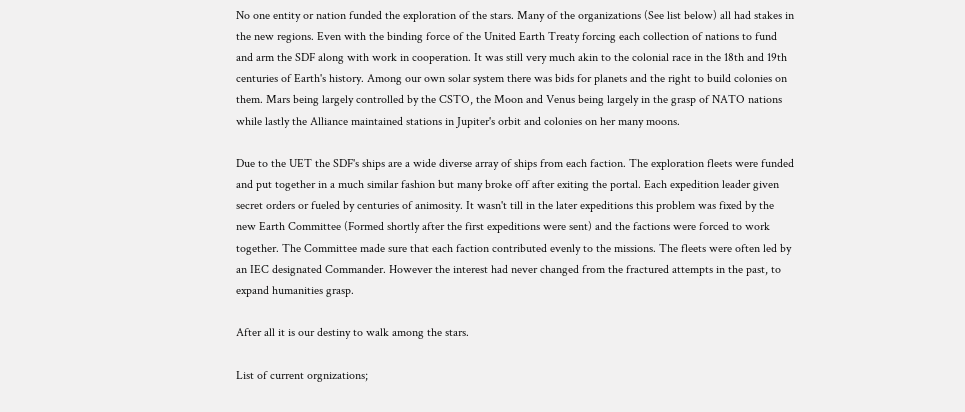No one entity or nation funded the exploration of the stars. Many of the organizations (See list below) all had stakes in the new regions. Even with the binding force of the United Earth Treaty forcing each collection of nations to fund and arm the SDF along with work in cooperation. It was still very much akin to the colonial race in the 18th and 19th centuries of Earth's history. Among our own solar system there was bids for planets and the right to build colonies on them. Mars being largely controlled by the CSTO, the Moon and Venus being largely in the grasp of NATO nations while lastly the Alliance maintained stations in Jupiter's orbit and colonies on her many moons.

Due to the UET the SDF's ships are a wide diverse array of ships from each faction. The exploration fleets were funded and put together in a much similar fashion but many broke off after exiting the portal. Each expedition leader given secret orders or fueled by centuries of animosity. It wasn't till in the later expeditions this problem was fixed by the new Earth Committee (Formed shortly after the first expeditions were sent) and the factions were forced to work together. The Committee made sure that each faction contributed evenly to the missions. The fleets were often led by an IEC designated Commander. However the interest had never changed from the fractured attempts in the past, to expand humanities grasp.

After all it is our destiny to walk among the stars.

List of current orgnizations;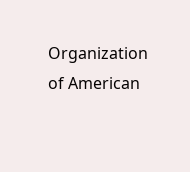Organization of American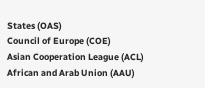States (OAS)
Council of Europe (COE)
Asian Cooperation League (ACL)
African and Arab Union (AAU)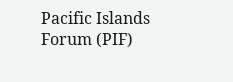Pacific Islands Forum (PIF)